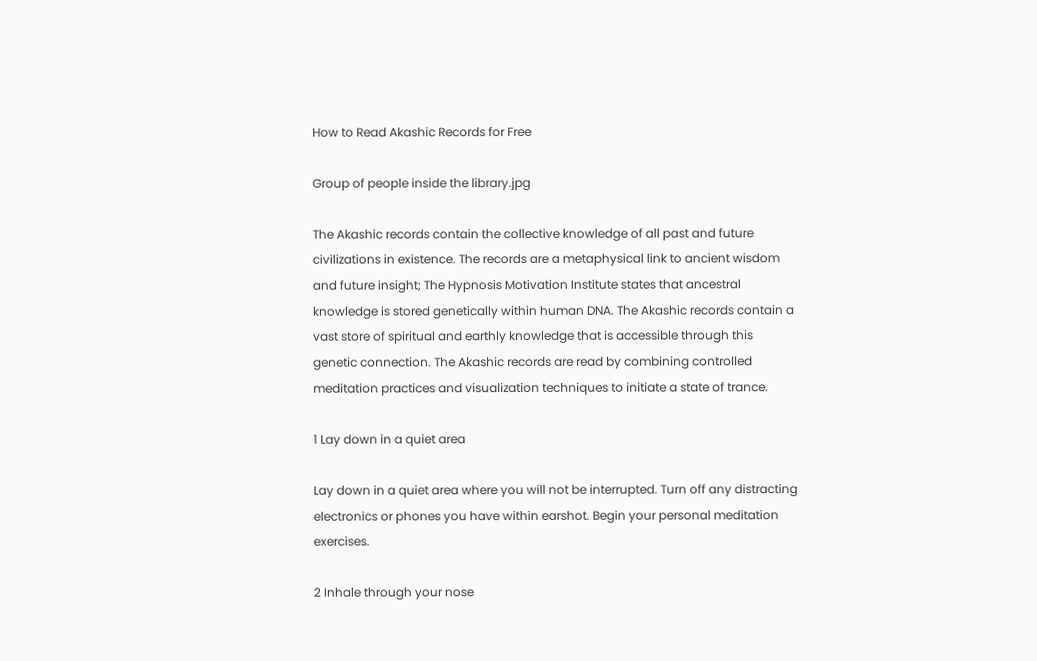How to Read Akashic Records for Free

Group of people inside the library.jpg

The Akashic records contain the collective knowledge of all past and future civilizations in existence. The records are a metaphysical link to ancient wisdom and future insight; The Hypnosis Motivation Institute states that ancestral knowledge is stored genetically within human DNA. The Akashic records contain a vast store of spiritual and earthly knowledge that is accessible through this genetic connection. The Akashic records are read by combining controlled meditation practices and visualization techniques to initiate a state of trance.

1 Lay down in a quiet area

Lay down in a quiet area where you will not be interrupted. Turn off any distracting electronics or phones you have within earshot. Begin your personal meditation exercises.

2 Inhale through your nose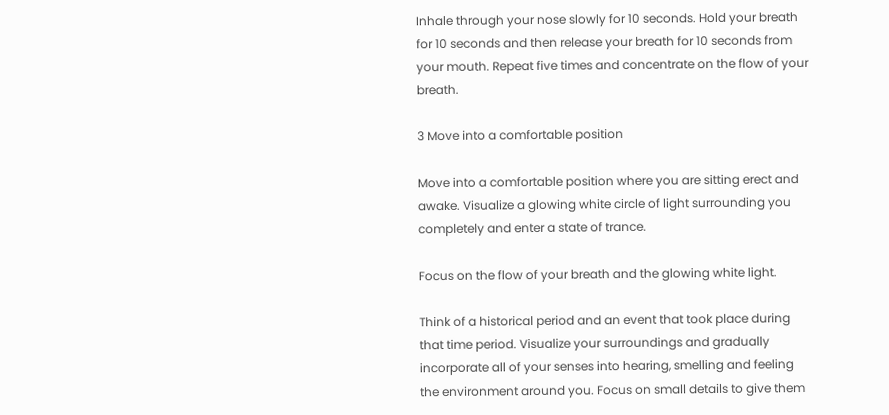Inhale through your nose slowly for 10 seconds. Hold your breath for 10 seconds and then release your breath for 10 seconds from your mouth. Repeat five times and concentrate on the flow of your breath.

3 Move into a comfortable position

Move into a comfortable position where you are sitting erect and awake. Visualize a glowing white circle of light surrounding you completely and enter a state of trance.

Focus on the flow of your breath and the glowing white light.

Think of a historical period and an event that took place during that time period. Visualize your surroundings and gradually incorporate all of your senses into hearing, smelling and feeling the environment around you. Focus on small details to give them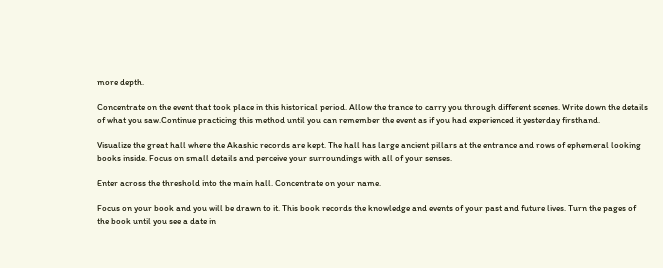more depth.

Concentrate on the event that took place in this historical period. Allow the trance to carry you through different scenes. Write down the details of what you saw.Continue practicing this method until you can remember the event as if you had experienced it yesterday firsthand.

Visualize the great hall where the Akashic records are kept. The hall has large ancient pillars at the entrance and rows of ephemeral looking books inside. Focus on small details and perceive your surroundings with all of your senses.

Enter across the threshold into the main hall. Concentrate on your name.

Focus on your book and you will be drawn to it. This book records the knowledge and events of your past and future lives. Turn the pages of the book until you see a date in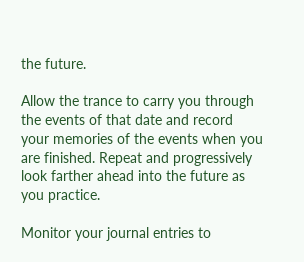the future.

Allow the trance to carry you through the events of that date and record your memories of the events when you are finished. Repeat and progressively look farther ahead into the future as you practice.

Monitor your journal entries to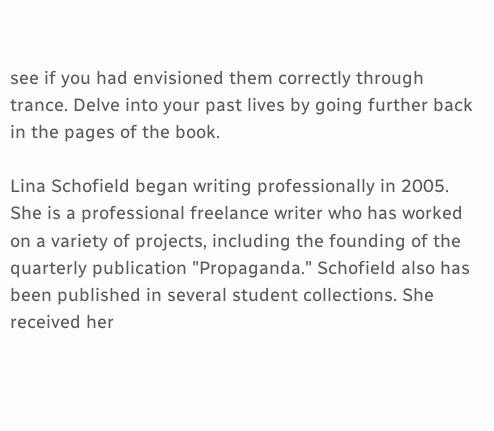see if you had envisioned them correctly through trance. Delve into your past lives by going further back in the pages of the book.

Lina Schofield began writing professionally in 2005. She is a professional freelance writer who has worked on a variety of projects, including the founding of the quarterly publication "Propaganda." Schofield also has been published in several student collections. She received her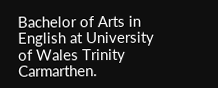Bachelor of Arts in English at University of Wales Trinity Carmarthen.